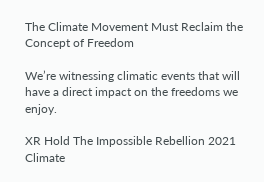The Climate Movement Must Reclaim the Concept of Freedom

We’re witnessing climatic events that will have a direct impact on the freedoms we enjoy.

XR Hold The Impossible Rebellion 2021 Climate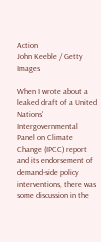Action
John Keeble / Getty Images

When I wrote about a leaked draft of a United Nations' Intergovernmental Panel on Climate Change (IPCC) report and its endorsement of demand-side policy interventions, there was some discussion in the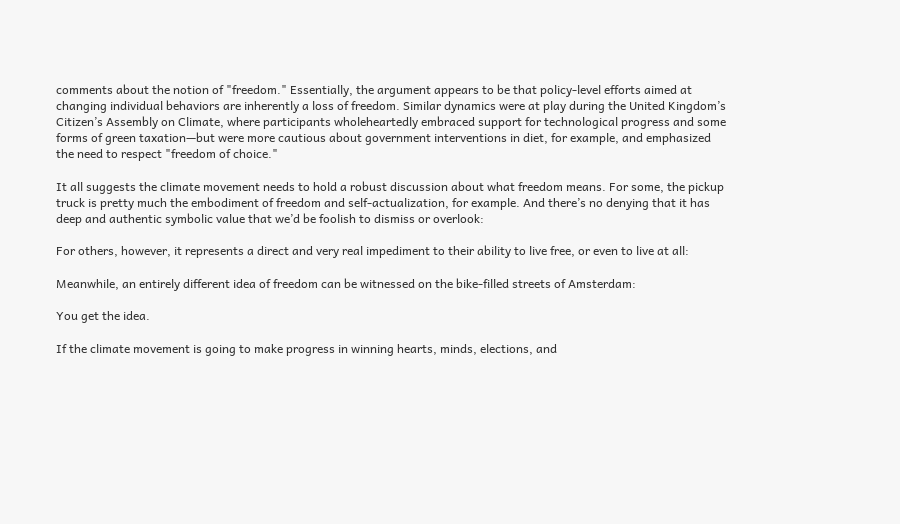comments about the notion of "freedom." Essentially, the argument appears to be that policy-level efforts aimed at changing individual behaviors are inherently a loss of freedom. Similar dynamics were at play during the United Kingdom’s Citizen’s Assembly on Climate, where participants wholeheartedly embraced support for technological progress and some forms of green taxation—but were more cautious about government interventions in diet, for example, and emphasized the need to respect "freedom of choice."

It all suggests the climate movement needs to hold a robust discussion about what freedom means. For some, the pickup truck is pretty much the embodiment of freedom and self-actualization, for example. And there’s no denying that it has deep and authentic symbolic value that we’d be foolish to dismiss or overlook:

For others, however, it represents a direct and very real impediment to their ability to live free, or even to live at all:

Meanwhile, an entirely different idea of freedom can be witnessed on the bike-filled streets of Amsterdam:

You get the idea.

If the climate movement is going to make progress in winning hearts, minds, elections, and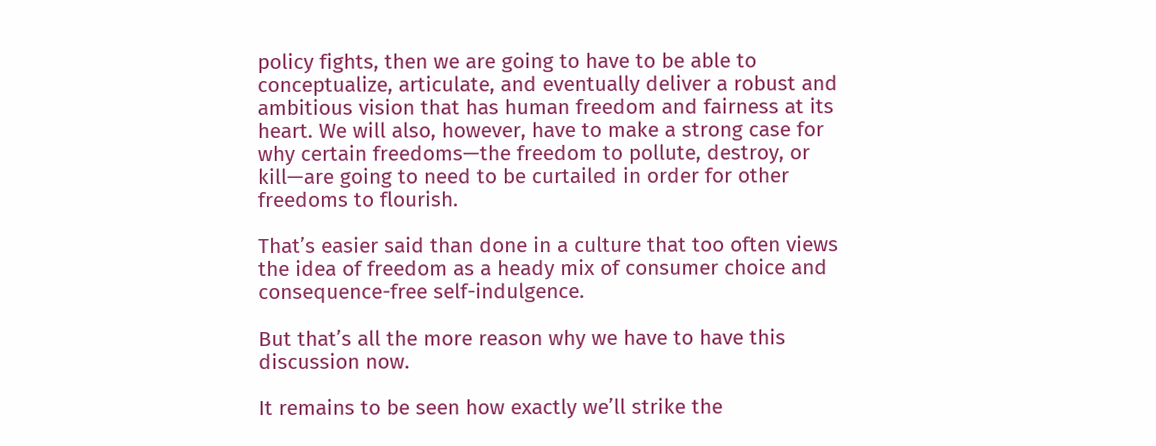policy fights, then we are going to have to be able to conceptualize, articulate, and eventually deliver a robust and ambitious vision that has human freedom and fairness at its heart. We will also, however, have to make a strong case for why certain freedoms—the freedom to pollute, destroy, or kill—are going to need to be curtailed in order for other freedoms to flourish.

That’s easier said than done in a culture that too often views the idea of freedom as a heady mix of consumer choice and consequence-free self-indulgence.

But that’s all the more reason why we have to have this discussion now.

It remains to be seen how exactly we’ll strike the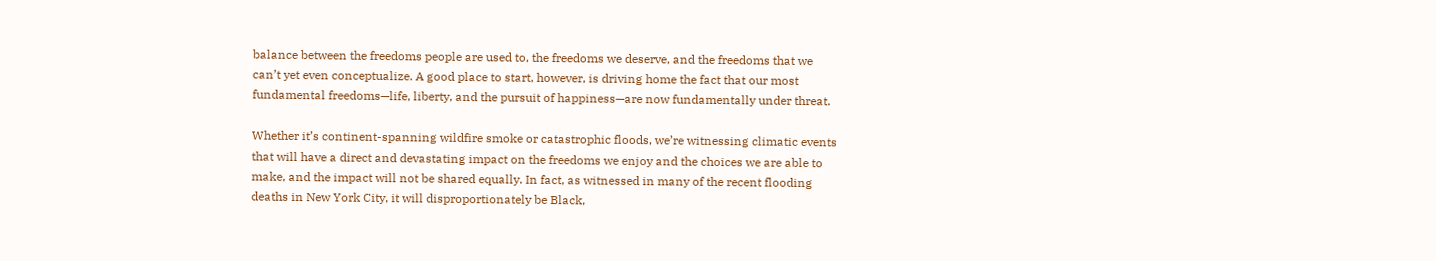balance between the freedoms people are used to, the freedoms we deserve, and the freedoms that we can’t yet even conceptualize. A good place to start, however, is driving home the fact that our most fundamental freedoms—life, liberty, and the pursuit of happiness—are now fundamentally under threat.

Whether it’s continent-spanning wildfire smoke or catastrophic floods, we’re witnessing climatic events that will have a direct and devastating impact on the freedoms we enjoy and the choices we are able to make, and the impact will not be shared equally. In fact, as witnessed in many of the recent flooding deaths in New York City, it will disproportionately be Black,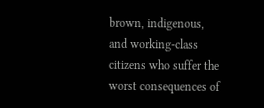brown, indigenous, and working-class citizens who suffer the worst consequences of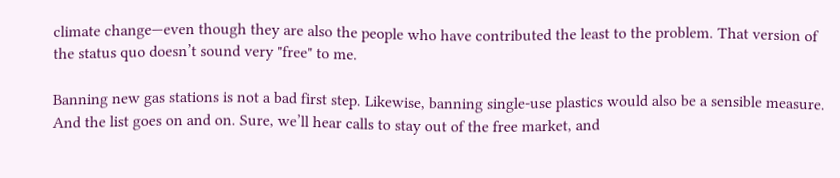climate change—even though they are also the people who have contributed the least to the problem. That version of the status quo doesn’t sound very "free" to me.

Banning new gas stations is not a bad first step. Likewise, banning single-use plastics would also be a sensible measure. And the list goes on and on. Sure, we’ll hear calls to stay out of the free market, and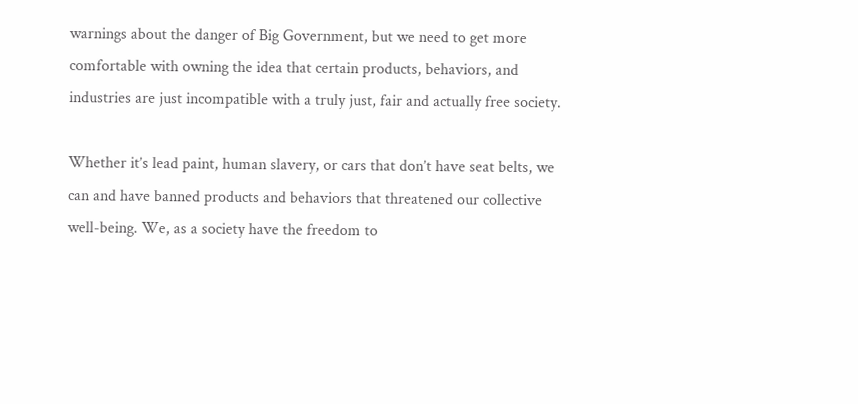warnings about the danger of Big Government, but we need to get more comfortable with owning the idea that certain products, behaviors, and industries are just incompatible with a truly just, fair and actually free society.

Whether it’s lead paint, human slavery, or cars that don’t have seat belts, we can and have banned products and behaviors that threatened our collective well-being. We, as a society have the freedom to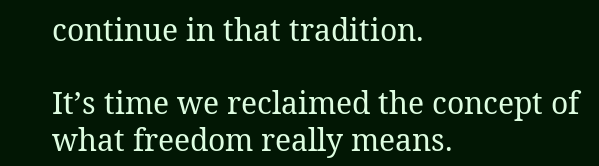continue in that tradition.

It’s time we reclaimed the concept of what freedom really means.